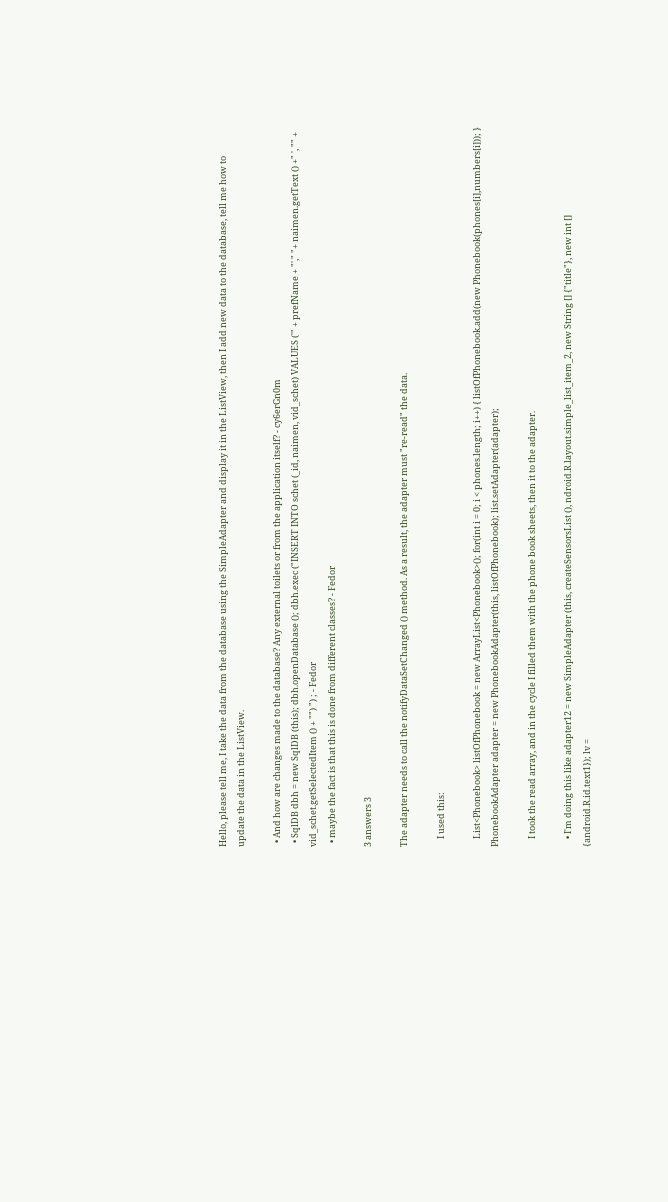Hello, please tell me, I take the data from the database using the SimpleAdapter and display it in the ListView, then I add new data to the database, tell me how to update the data in the ListView.

  • And how are changes made to the database? Any external toilets or from the application itself? - cy6erGn0m
  • SqlDB dbh = new SqlDB (this); dbh.openDatabase (); dbh.exec ("INSERT INTO schet (_id, naimen, vid_schet) VALUES ('" + prefName + "'," "+ naimen.getText () +" ', "" + vid_schet.getSelectedItem () + "") ") ; - Fedor
  • maybe the fact is that this is done from different classes? - Fedor

3 answers 3

The adapter needs to call the notifyDataSetChanged () method. As a result, the adapter must "re-read" the data.

    I used this:

    List<Phonebook> listOfPhonebook = new ArrayList<Phonebook>(); for(int i = 0; i < phones.length; i++) { listOfPhonebook.add(new Phonebook(phones[i],numbers[i])); } PhonebookAdapter adapter = new PhonebookAdapter(this, listOfPhonebook); list.setAdapter(adapter);

    I took the read array, and in the cycle I filled them with the phone book sheets, then it to the adapter.

    • I'm doing this like adapter12 = new SimpleAdapter (this, createSensorsList (), ndroid.R.layout.simple_list_item_2, new String [] {"title"}, new int [] {android.R.id.text1}); lv =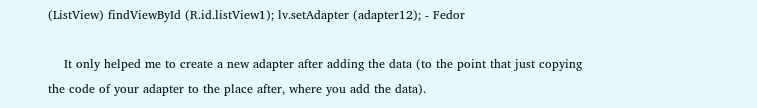(ListView) findViewById (R.id.listView1); lv.setAdapter (adapter12); - Fedor

    It only helped me to create a new adapter after adding the data (to the point that just copying the code of your adapter to the place after, where you add the data).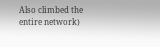Also climbed the entire network)